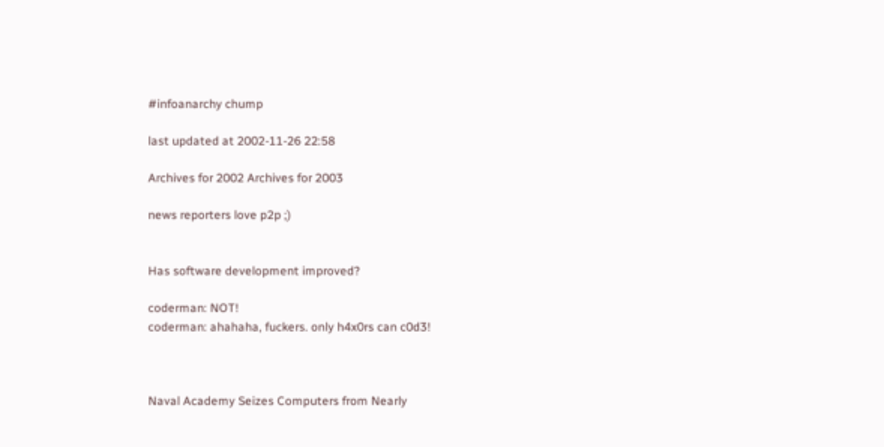#infoanarchy chump

last updated at 2002-11-26 22:58

Archives for 2002 Archives for 2003

news reporters love p2p ;)


Has software development improved?

coderman: NOT!
coderman: ahahaha, fuckers. only h4x0rs can c0d3!



Naval Academy Seizes Computers from Nearly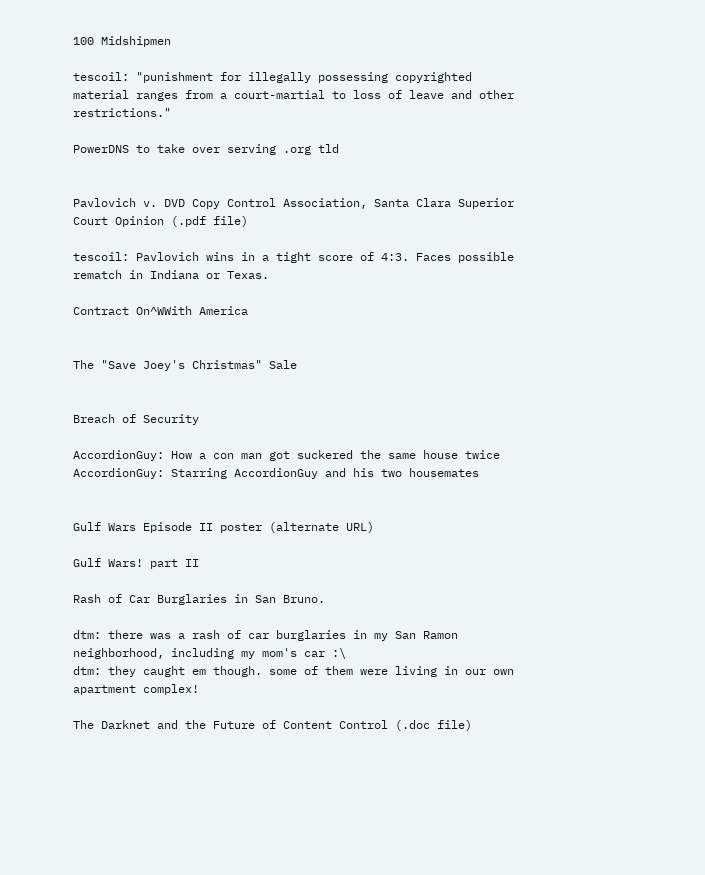100 Midshipmen

tescoil: "punishment for illegally possessing copyrighted material ranges from a court-martial to loss of leave and other restrictions."

PowerDNS to take over serving .org tld


Pavlovich v. DVD Copy Control Association, Santa Clara Superior Court Opinion (.pdf file)

tescoil: Pavlovich wins in a tight score of 4:3. Faces possible rematch in Indiana or Texas.

Contract On^WWith America


The "Save Joey's Christmas" Sale


Breach of Security

AccordionGuy: How a con man got suckered the same house twice
AccordionGuy: Starring AccordionGuy and his two housemates


Gulf Wars Episode II poster (alternate URL)

Gulf Wars! part II

Rash of Car Burglaries in San Bruno.

dtm: there was a rash of car burglaries in my San Ramon neighborhood, including my mom's car :\
dtm: they caught em though. some of them were living in our own apartment complex!

The Darknet and the Future of Content Control (.doc file)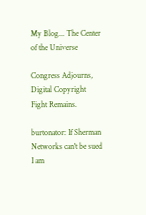My Blog... The Center of the Universe

Congress Adjourns, Digital Copyright Fight Remains.

burtonator: If Sherman Networks can't be sued I am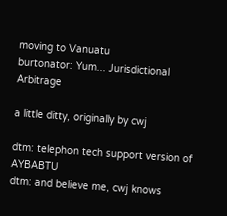moving to Vanuatu
burtonator: Yum... Jurisdictional Arbitrage

a little ditty, originally by cwj

dtm: telephon tech support version of AYBABTU
dtm: and believe me, cwj knows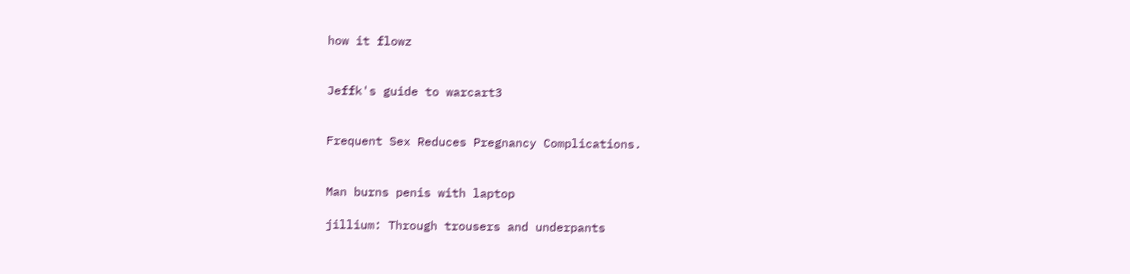how it flowz


Jeffk's guide to warcart3


Frequent Sex Reduces Pregnancy Complications.


Man burns penis with laptop

jillium: Through trousers and underpants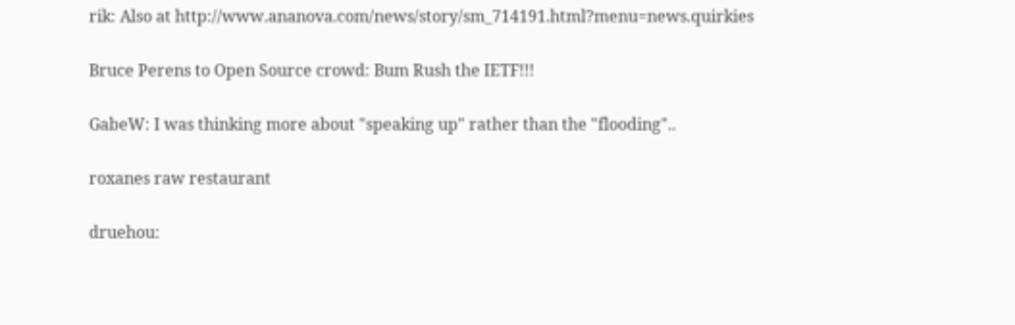rik: Also at http://www.ananova.com/news/story/sm_714191.html?menu=news.quirkies

Bruce Perens to Open Source crowd: Bum Rush the IETF!!!

GabeW: I was thinking more about "speaking up" rather than the "flooding"..

roxanes raw restaurant

druehou: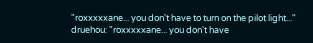"roxxxxxane... you don't have to turn on the pilot light..."
druehou: "roxxxxxane... you don't have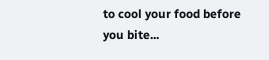to cool your food before you bite...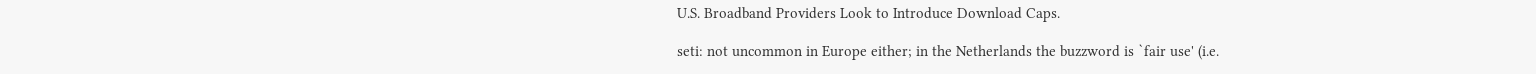U.S. Broadband Providers Look to Introduce Download Caps.

seti: not uncommon in Europe either; in the Netherlands the buzzword is `fair use' (i.e.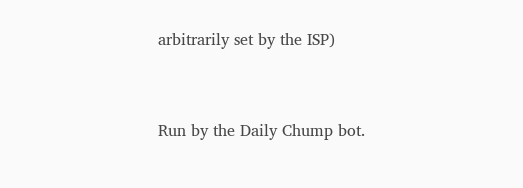arbitrarily set by the ISP)



Run by the Daily Chump bot.